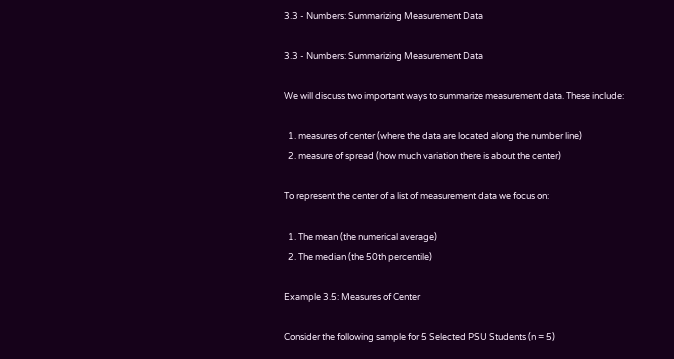3.3 - Numbers: Summarizing Measurement Data

3.3 - Numbers: Summarizing Measurement Data

We will discuss two important ways to summarize measurement data. These include:

  1. measures of center (where the data are located along the number line)
  2. measure of spread (how much variation there is about the center)

To represent the center of a list of measurement data we focus on:

  1. The mean (the numerical average)
  2. The median (the 50th percentile)

Example 3.5: Measures of Center

Consider the following sample for 5 Selected PSU Students (n = 5)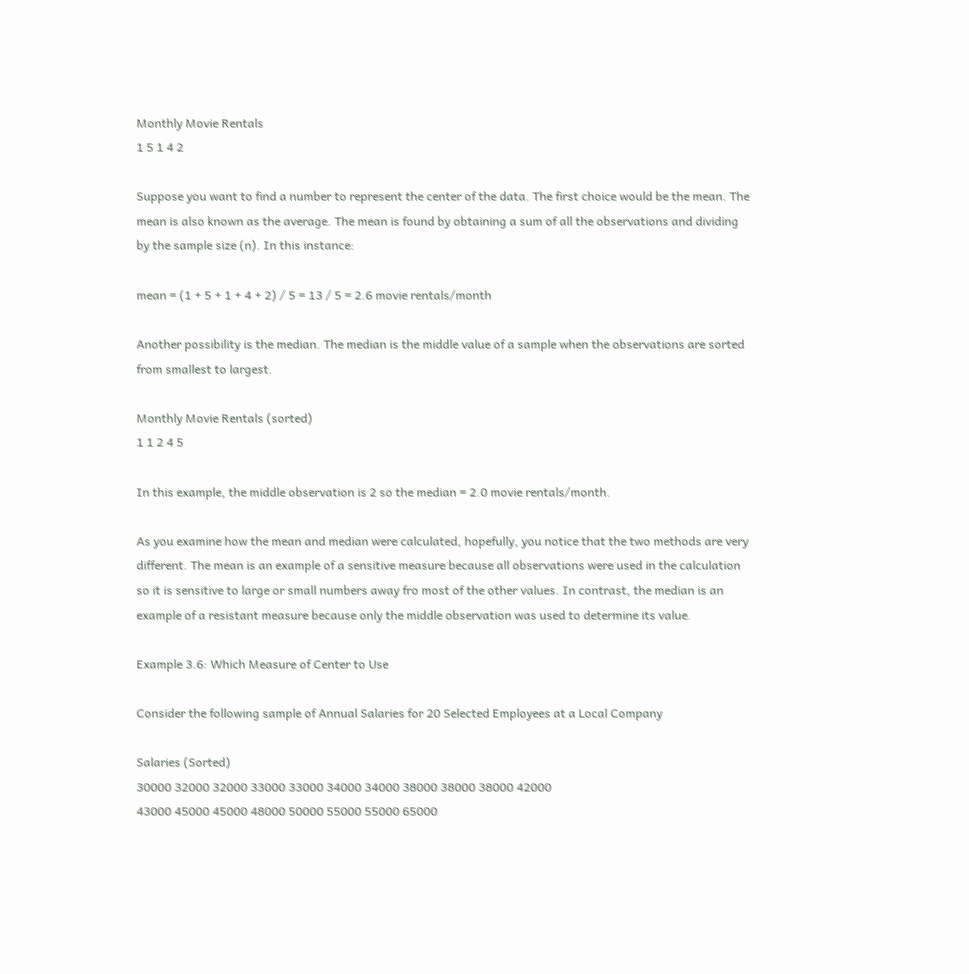Monthly Movie Rentals
1 5 1 4 2

Suppose you want to find a number to represent the center of the data. The first choice would be the mean. The mean is also known as the average. The mean is found by obtaining a sum of all the observations and dividing by the sample size (n). In this instance:

mean = (1 + 5 + 1 + 4 + 2) / 5 = 13 / 5 = 2.6 movie rentals/month

Another possibility is the median. The median is the middle value of a sample when the observations are sorted from smallest to largest.

Monthly Movie Rentals (sorted)
1 1 2 4 5

In this example, the middle observation is 2 so the median = 2.0 movie rentals/month.

As you examine how the mean and median were calculated, hopefully, you notice that the two methods are very different. The mean is an example of a sensitive measure because all observations were used in the calculation so it is sensitive to large or small numbers away fro most of the other values. In contrast, the median is an example of a resistant measure because only the middle observation was used to determine its value.

Example 3.6: Which Measure of Center to Use

Consider the following sample of Annual Salaries for 20 Selected Employees at a Local Company

Salaries (Sorted)
30000 32000 32000 33000 33000 34000 34000 38000 38000 38000 42000
43000 45000 45000 48000 50000 55000 55000 65000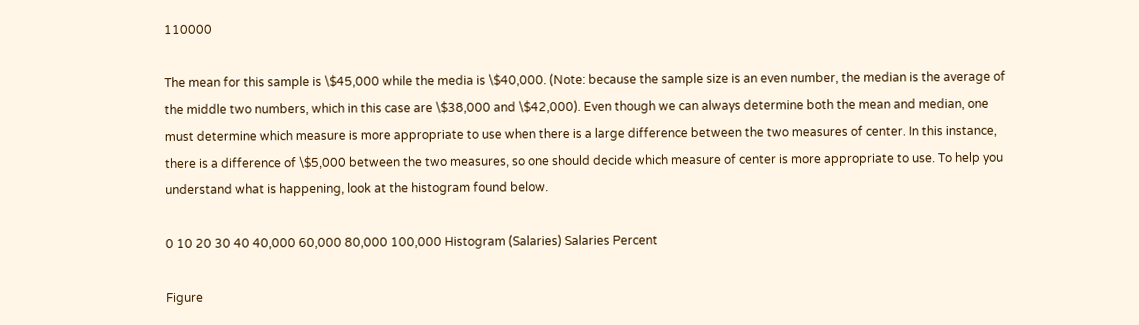110000

The mean for this sample is \$45,000 while the media is \$40,000. (Note: because the sample size is an even number, the median is the average of the middle two numbers, which in this case are \$38,000 and \$42,000). Even though we can always determine both the mean and median, one must determine which measure is more appropriate to use when there is a large difference between the two measures of center. In this instance, there is a difference of \$5,000 between the two measures, so one should decide which measure of center is more appropriate to use. To help you understand what is happening, look at the histogram found below.

0 10 20 30 40 40,000 60,000 80,000 100,000 Histogram (Salaries) Salaries Percent

Figure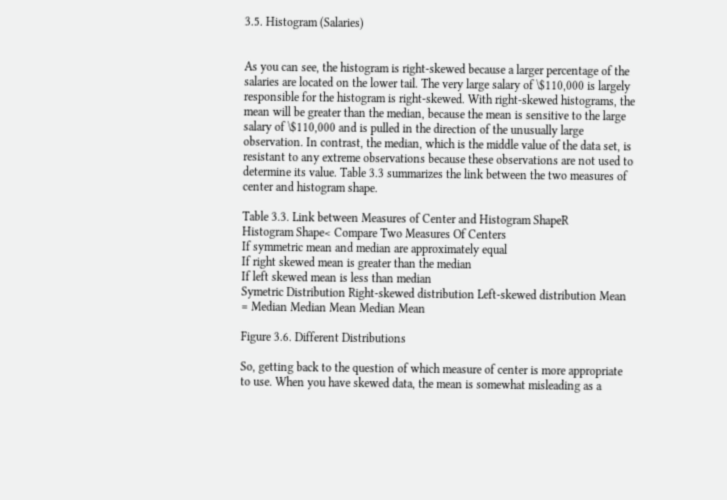3.5. Histogram (Salaries)


As you can see, the histogram is right-skewed because a larger percentage of the salaries are located on the lower tail. The very large salary of \$110,000 is largely responsible for the histogram is right-skewed. With right-skewed histograms, the mean will be greater than the median, because the mean is sensitive to the large salary of \$110,000 and is pulled in the direction of the unusually large observation. In contrast, the median, which is the middle value of the data set, is resistant to any extreme observations because these observations are not used to determine its value. Table 3.3 summarizes the link between the two measures of center and histogram shape.

Table 3.3. Link between Measures of Center and Histogram ShapeR
Histogram Shape< Compare Two Measures Of Centers
If symmetric mean and median are approximately equal
If right skewed mean is greater than the median
If left skewed mean is less than median
Symetric Distribution Right-skewed distribution Left-skewed distribution Mean = Median Median Mean Median Mean

Figure 3.6. Different Distributions

So, getting back to the question of which measure of center is more appropriate to use. When you have skewed data, the mean is somewhat misleading as a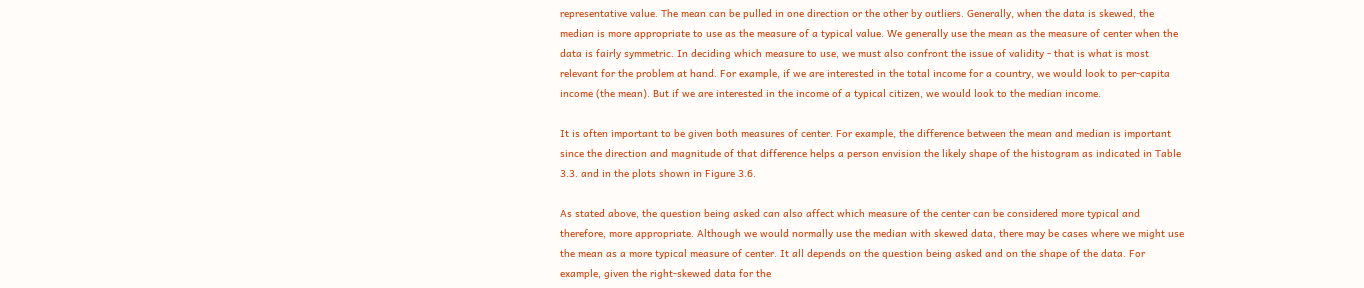representative value. The mean can be pulled in one direction or the other by outliers. Generally, when the data is skewed, the median is more appropriate to use as the measure of a typical value. We generally use the mean as the measure of center when the data is fairly symmetric. In deciding which measure to use, we must also confront the issue of validity - that is what is most relevant for the problem at hand. For example, if we are interested in the total income for a country, we would look to per-capita income (the mean). But if we are interested in the income of a typical citizen, we would look to the median income.

It is often important to be given both measures of center. For example, the difference between the mean and median is important since the direction and magnitude of that difference helps a person envision the likely shape of the histogram as indicated in Table 3.3. and in the plots shown in Figure 3.6.

As stated above, the question being asked can also affect which measure of the center can be considered more typical and therefore, more appropriate. Although we would normally use the median with skewed data, there may be cases where we might use the mean as a more typical measure of center. It all depends on the question being asked and on the shape of the data. For example, given the right-skewed data for the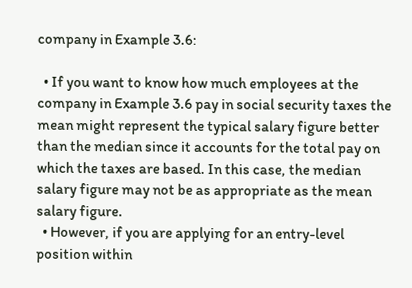company in Example 3.6:

  • If you want to know how much employees at the company in Example 3.6 pay in social security taxes the mean might represent the typical salary figure better than the median since it accounts for the total pay on which the taxes are based. In this case, the median salary figure may not be as appropriate as the mean salary figure.
  • However, if you are applying for an entry-level position within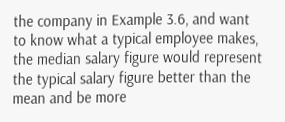the company in Example 3.6, and want to know what a typical employee makes, the median salary figure would represent the typical salary figure better than the mean and be more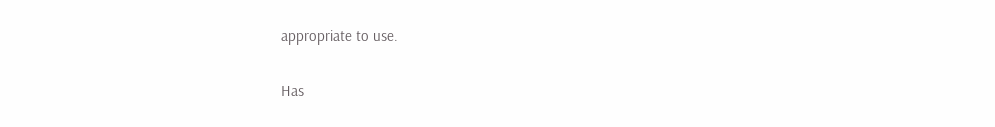appropriate to use.

Has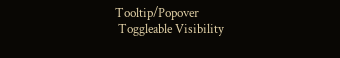Tooltip/Popover
 Toggleable Visibility